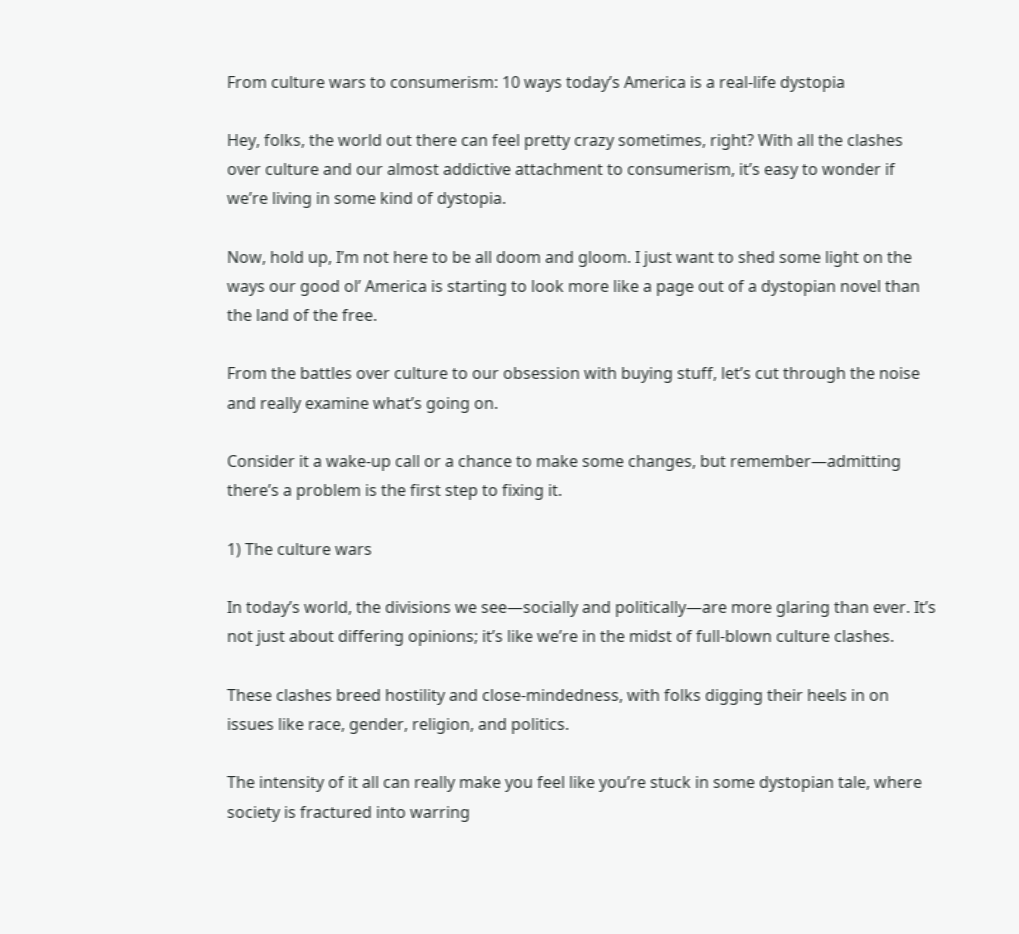From culture wars to consumerism: 10 ways today’s America is a real-life dystopia

Hey, folks, the world out there can feel pretty crazy sometimes, right? With all the clashes over culture and our almost addictive attachment to consumerism, it’s easy to wonder if we’re living in some kind of dystopia.

Now, hold up, I’m not here to be all doom and gloom. I just want to shed some light on the ways our good ol’ America is starting to look more like a page out of a dystopian novel than the land of the free.

From the battles over culture to our obsession with buying stuff, let’s cut through the noise and really examine what’s going on.

Consider it a wake-up call or a chance to make some changes, but remember—admitting there’s a problem is the first step to fixing it.

1) The culture wars

In today’s world, the divisions we see—socially and politically—are more glaring than ever. It’s not just about differing opinions; it’s like we’re in the midst of full-blown culture clashes.

These clashes breed hostility and close-mindedness, with folks digging their heels in on issues like race, gender, religion, and politics.

The intensity of it all can really make you feel like you’re stuck in some dystopian tale, where society is fractured into warring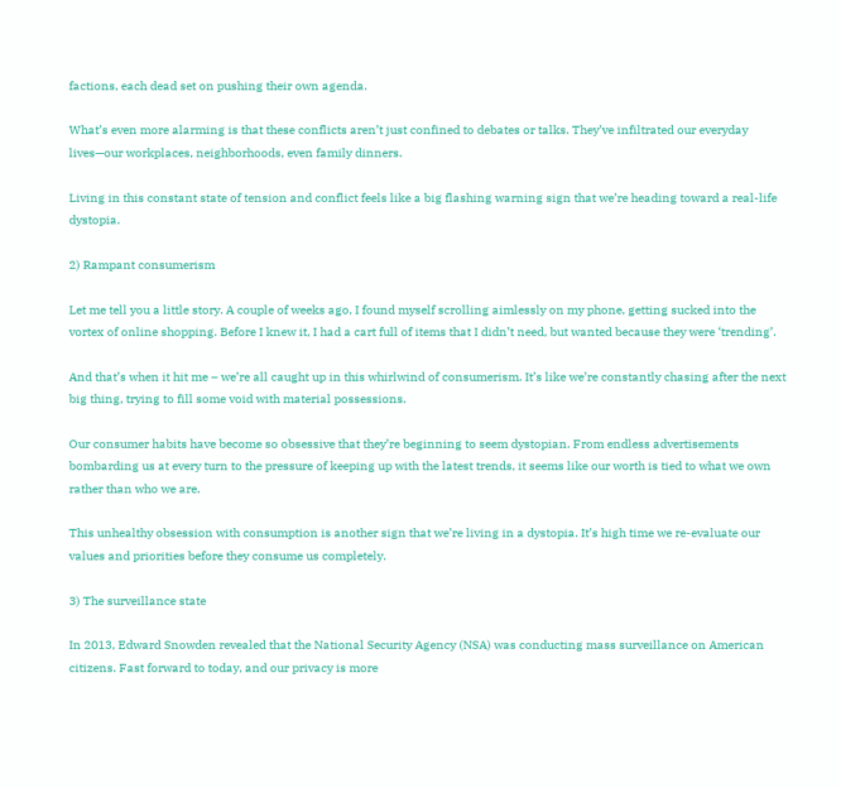factions, each dead set on pushing their own agenda.

What’s even more alarming is that these conflicts aren’t just confined to debates or talks. They’ve infiltrated our everyday lives—our workplaces, neighborhoods, even family dinners.

Living in this constant state of tension and conflict feels like a big flashing warning sign that we’re heading toward a real-life dystopia.

2) Rampant consumerism

Let me tell you a little story. A couple of weeks ago, I found myself scrolling aimlessly on my phone, getting sucked into the vortex of online shopping. Before I knew it, I had a cart full of items that I didn’t need, but wanted because they were ‘trending’.

And that’s when it hit me – we’re all caught up in this whirlwind of consumerism. It’s like we’re constantly chasing after the next big thing, trying to fill some void with material possessions.

Our consumer habits have become so obsessive that they’re beginning to seem dystopian. From endless advertisements bombarding us at every turn to the pressure of keeping up with the latest trends, it seems like our worth is tied to what we own rather than who we are.

This unhealthy obsession with consumption is another sign that we’re living in a dystopia. It’s high time we re-evaluate our values and priorities before they consume us completely.

3) The surveillance state

In 2013, Edward Snowden revealed that the National Security Agency (NSA) was conducting mass surveillance on American citizens. Fast forward to today, and our privacy is more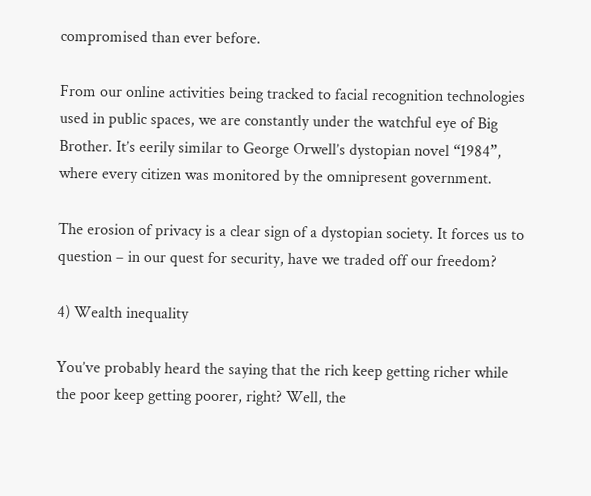compromised than ever before.

From our online activities being tracked to facial recognition technologies used in public spaces, we are constantly under the watchful eye of Big Brother. It’s eerily similar to George Orwell’s dystopian novel “1984”, where every citizen was monitored by the omnipresent government.

The erosion of privacy is a clear sign of a dystopian society. It forces us to question – in our quest for security, have we traded off our freedom?

4) Wealth inequality

You’ve probably heard the saying that the rich keep getting richer while the poor keep getting poorer, right? Well, the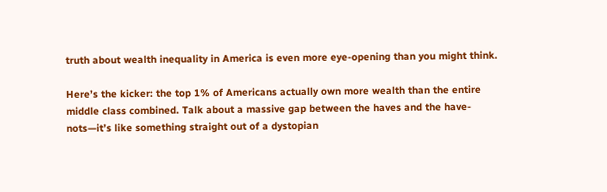truth about wealth inequality in America is even more eye-opening than you might think.

Here’s the kicker: the top 1% of Americans actually own more wealth than the entire middle class combined. Talk about a massive gap between the haves and the have-nots—it’s like something straight out of a dystopian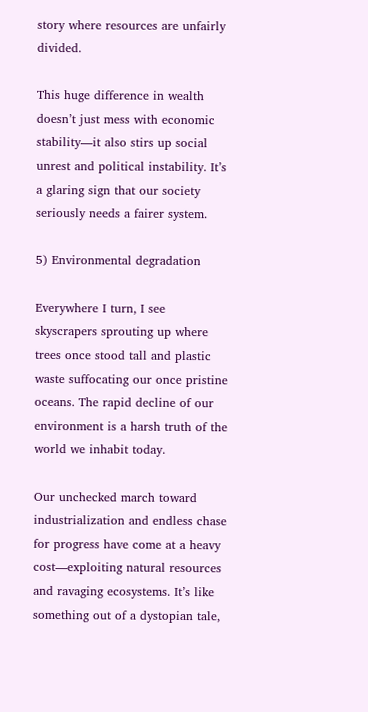story where resources are unfairly divided.

This huge difference in wealth doesn’t just mess with economic stability—it also stirs up social unrest and political instability. It’s a glaring sign that our society seriously needs a fairer system.

5) Environmental degradation

Everywhere I turn, I see skyscrapers sprouting up where trees once stood tall and plastic waste suffocating our once pristine oceans. The rapid decline of our environment is a harsh truth of the world we inhabit today.

Our unchecked march toward industrialization and endless chase for progress have come at a heavy cost—exploiting natural resources and ravaging ecosystems. It’s like something out of a dystopian tale,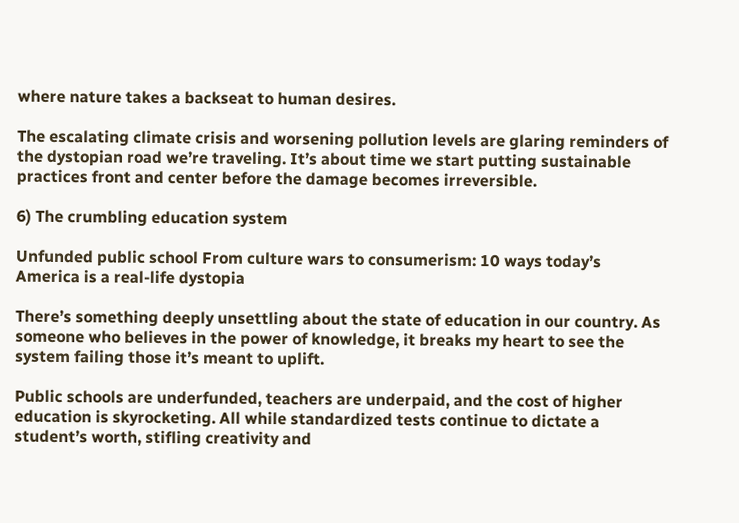where nature takes a backseat to human desires.

The escalating climate crisis and worsening pollution levels are glaring reminders of the dystopian road we’re traveling. It’s about time we start putting sustainable practices front and center before the damage becomes irreversible.

6) The crumbling education system

Unfunded public school From culture wars to consumerism: 10 ways today’s America is a real-life dystopia

There’s something deeply unsettling about the state of education in our country. As someone who believes in the power of knowledge, it breaks my heart to see the system failing those it’s meant to uplift.

Public schools are underfunded, teachers are underpaid, and the cost of higher education is skyrocketing. All while standardized tests continue to dictate a student’s worth, stifling creativity and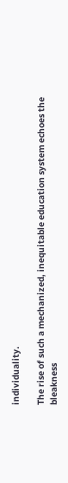individuality.

The rise of such a mechanized, inequitable education system echoes the bleakness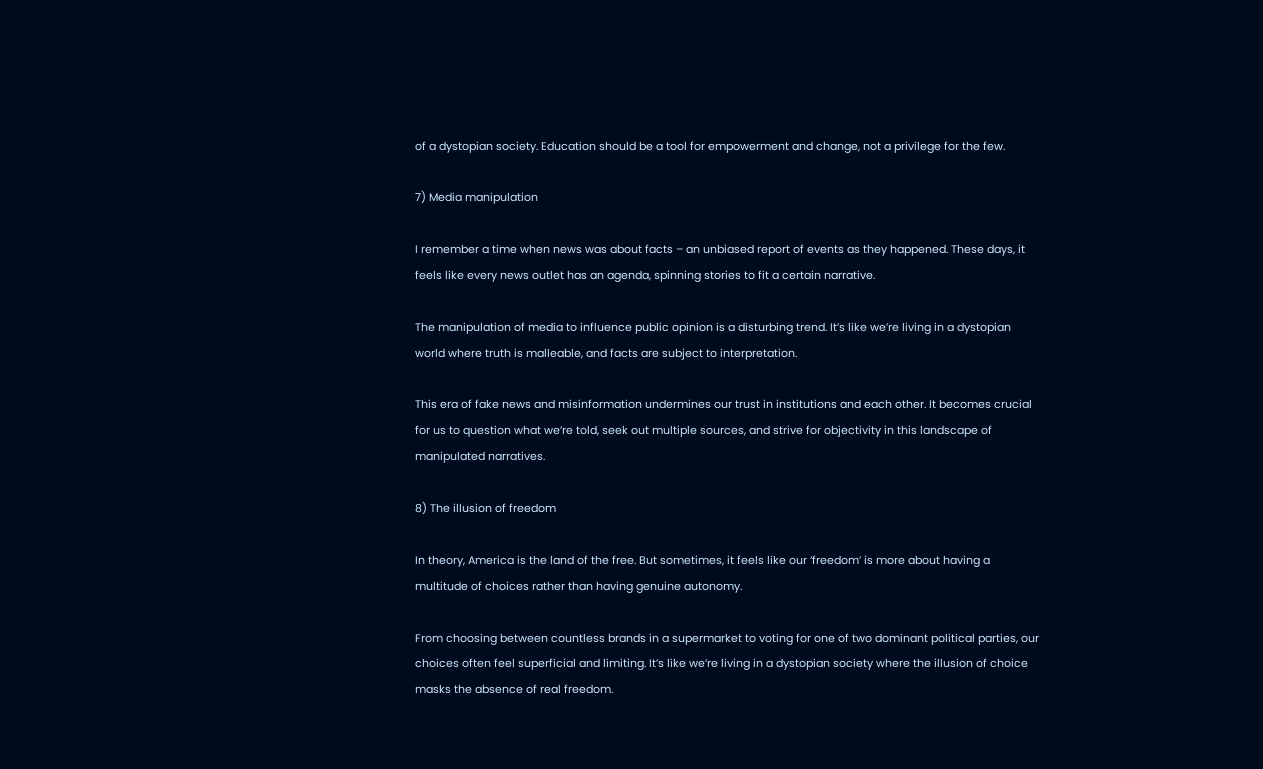of a dystopian society. Education should be a tool for empowerment and change, not a privilege for the few.

7) Media manipulation

I remember a time when news was about facts – an unbiased report of events as they happened. These days, it feels like every news outlet has an agenda, spinning stories to fit a certain narrative.

The manipulation of media to influence public opinion is a disturbing trend. It’s like we’re living in a dystopian world where truth is malleable, and facts are subject to interpretation.

This era of fake news and misinformation undermines our trust in institutions and each other. It becomes crucial for us to question what we’re told, seek out multiple sources, and strive for objectivity in this landscape of manipulated narratives.

8) The illusion of freedom

In theory, America is the land of the free. But sometimes, it feels like our ‘freedom’ is more about having a multitude of choices rather than having genuine autonomy.

From choosing between countless brands in a supermarket to voting for one of two dominant political parties, our choices often feel superficial and limiting. It’s like we’re living in a dystopian society where the illusion of choice masks the absence of real freedom.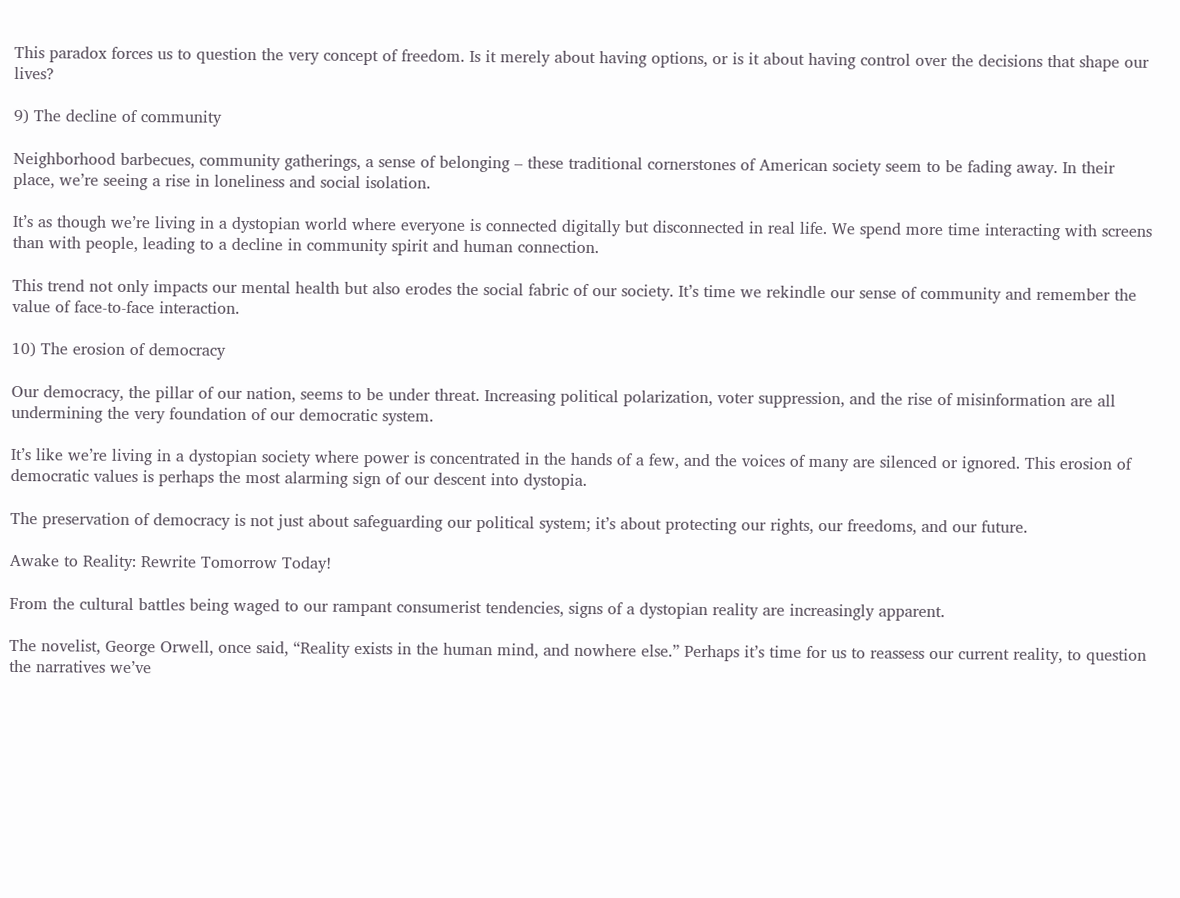This paradox forces us to question the very concept of freedom. Is it merely about having options, or is it about having control over the decisions that shape our lives?

9) The decline of community

Neighborhood barbecues, community gatherings, a sense of belonging – these traditional cornerstones of American society seem to be fading away. In their place, we’re seeing a rise in loneliness and social isolation.

It’s as though we’re living in a dystopian world where everyone is connected digitally but disconnected in real life. We spend more time interacting with screens than with people, leading to a decline in community spirit and human connection.

This trend not only impacts our mental health but also erodes the social fabric of our society. It’s time we rekindle our sense of community and remember the value of face-to-face interaction.

10) The erosion of democracy

Our democracy, the pillar of our nation, seems to be under threat. Increasing political polarization, voter suppression, and the rise of misinformation are all undermining the very foundation of our democratic system.

It’s like we’re living in a dystopian society where power is concentrated in the hands of a few, and the voices of many are silenced or ignored. This erosion of democratic values is perhaps the most alarming sign of our descent into dystopia.

The preservation of democracy is not just about safeguarding our political system; it’s about protecting our rights, our freedoms, and our future.

Awake to Reality: Rewrite Tomorrow Today!

From the cultural battles being waged to our rampant consumerist tendencies, signs of a dystopian reality are increasingly apparent.

The novelist, George Orwell, once said, “Reality exists in the human mind, and nowhere else.” Perhaps it’s time for us to reassess our current reality, to question the narratives we’ve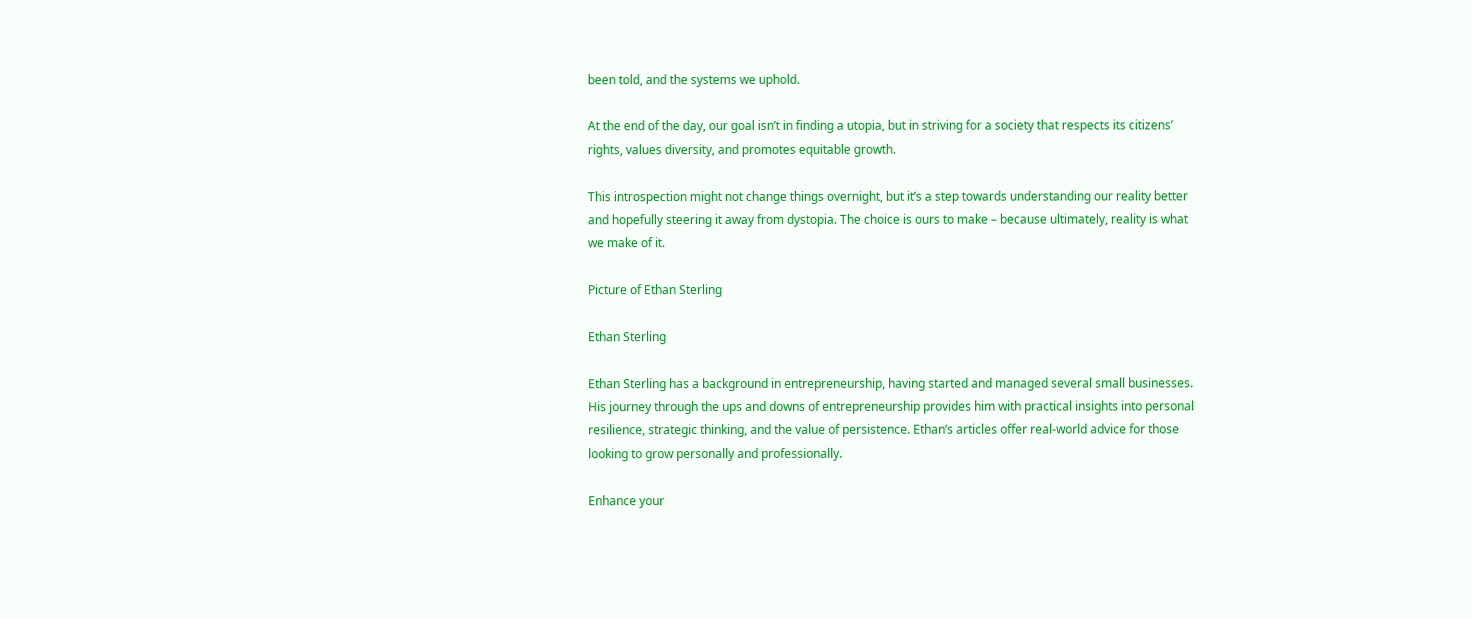been told, and the systems we uphold.

At the end of the day, our goal isn’t in finding a utopia, but in striving for a society that respects its citizens’ rights, values diversity, and promotes equitable growth.

This introspection might not change things overnight, but it’s a step towards understanding our reality better and hopefully steering it away from dystopia. The choice is ours to make – because ultimately, reality is what we make of it.

Picture of Ethan Sterling

Ethan Sterling

Ethan Sterling has a background in entrepreneurship, having started and managed several small businesses. His journey through the ups and downs of entrepreneurship provides him with practical insights into personal resilience, strategic thinking, and the value of persistence. Ethan’s articles offer real-world advice for those looking to grow personally and professionally.

Enhance your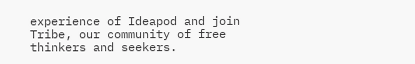experience of Ideapod and join Tribe, our community of free thinkers and seekers.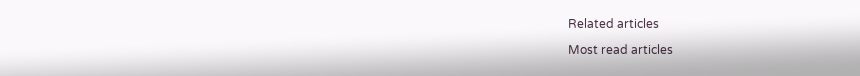Related articles

Most read articles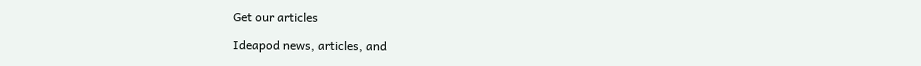Get our articles

Ideapod news, articles, and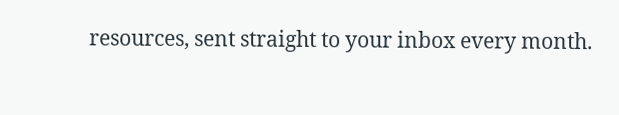resources, sent straight to your inbox every month.